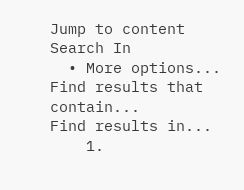Jump to content
Search In
  • More options...
Find results that contain...
Find results in...
    1.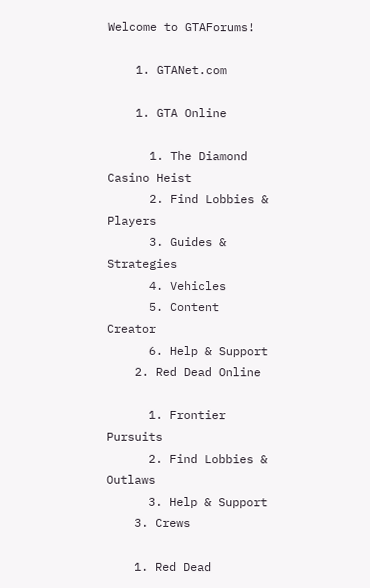Welcome to GTAForums!

    1. GTANet.com

    1. GTA Online

      1. The Diamond Casino Heist
      2. Find Lobbies & Players
      3. Guides & Strategies
      4. Vehicles
      5. Content Creator
      6. Help & Support
    2. Red Dead Online

      1. Frontier Pursuits
      2. Find Lobbies & Outlaws
      3. Help & Support
    3. Crews

    1. Red Dead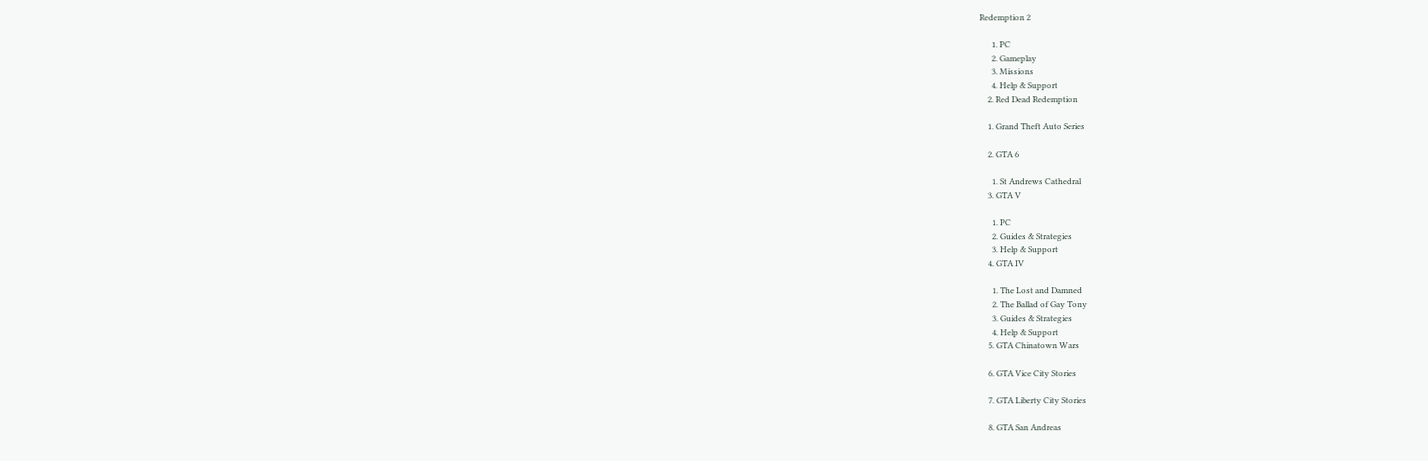Redemption 2

      1. PC
      2. Gameplay
      3. Missions
      4. Help & Support
    2. Red Dead Redemption

    1. Grand Theft Auto Series

    2. GTA 6

      1. St Andrews Cathedral
    3. GTA V

      1. PC
      2. Guides & Strategies
      3. Help & Support
    4. GTA IV

      1. The Lost and Damned
      2. The Ballad of Gay Tony
      3. Guides & Strategies
      4. Help & Support
    5. GTA Chinatown Wars

    6. GTA Vice City Stories

    7. GTA Liberty City Stories

    8. GTA San Andreas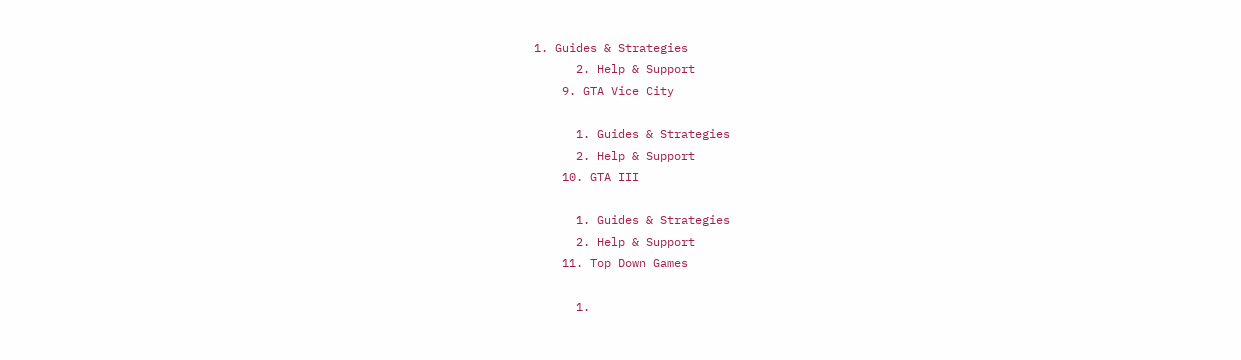1. Guides & Strategies
      2. Help & Support
    9. GTA Vice City

      1. Guides & Strategies
      2. Help & Support
    10. GTA III

      1. Guides & Strategies
      2. Help & Support
    11. Top Down Games

      1.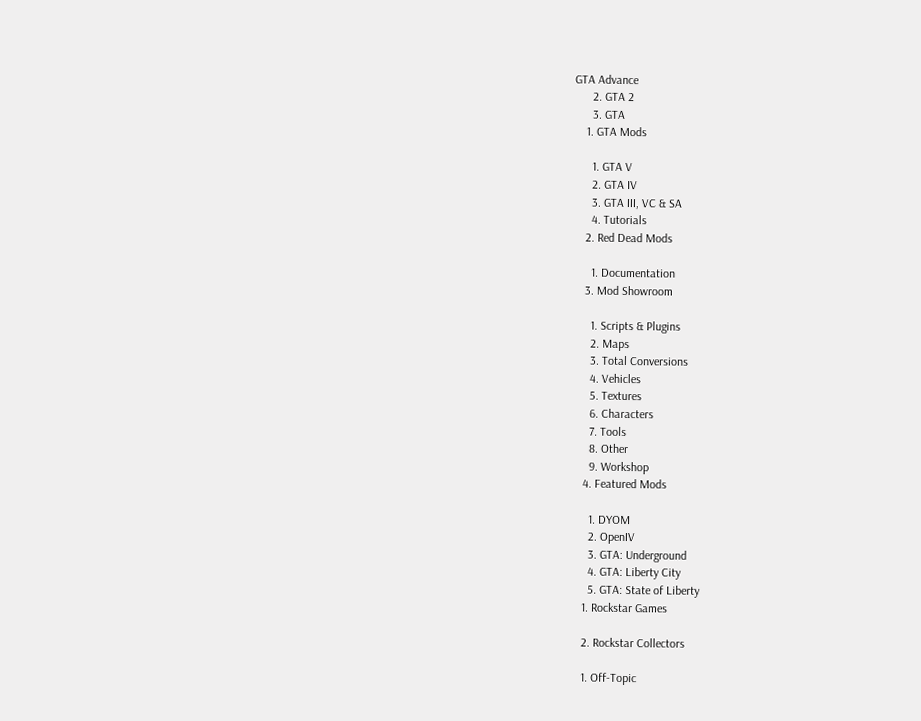GTA Advance
      2. GTA 2
      3. GTA
    1. GTA Mods

      1. GTA V
      2. GTA IV
      3. GTA III, VC & SA
      4. Tutorials
    2. Red Dead Mods

      1. Documentation
    3. Mod Showroom

      1. Scripts & Plugins
      2. Maps
      3. Total Conversions
      4. Vehicles
      5. Textures
      6. Characters
      7. Tools
      8. Other
      9. Workshop
    4. Featured Mods

      1. DYOM
      2. OpenIV
      3. GTA: Underground
      4. GTA: Liberty City
      5. GTA: State of Liberty
    1. Rockstar Games

    2. Rockstar Collectors

    1. Off-Topic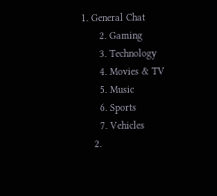1. General Chat
      2. Gaming
      3. Technology
      4. Movies & TV
      5. Music
      6. Sports
      7. Vehicles
    2.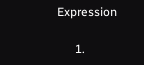Expression

      1.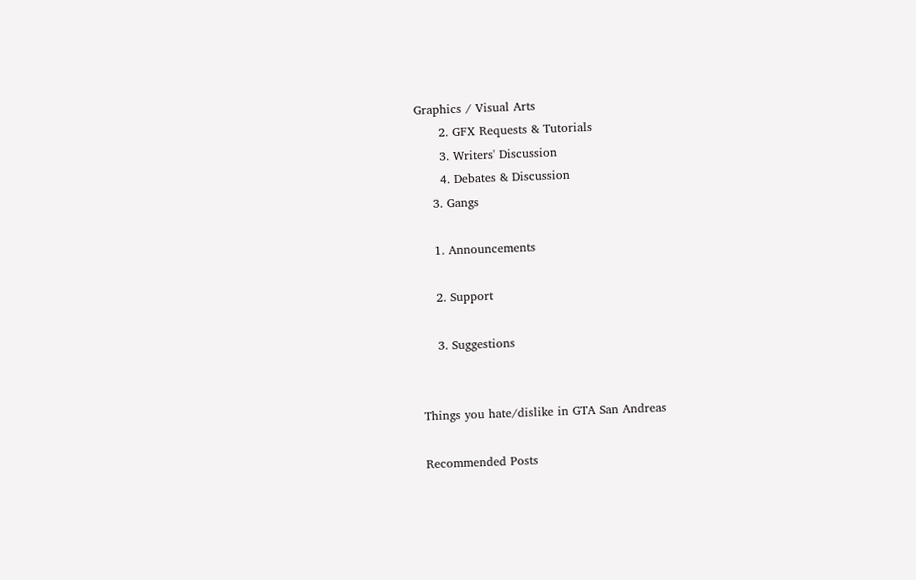Graphics / Visual Arts
      2. GFX Requests & Tutorials
      3. Writers' Discussion
      4. Debates & Discussion
    3. Gangs

    1. Announcements

    2. Support

    3. Suggestions


Things you hate/dislike in GTA San Andreas

Recommended Posts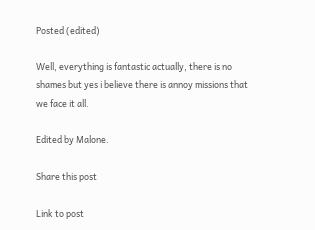Posted (edited)

Well, everything is fantastic actually, there is no shames but yes i believe there is annoy missions that we face it all.

Edited by Malone.

Share this post

Link to post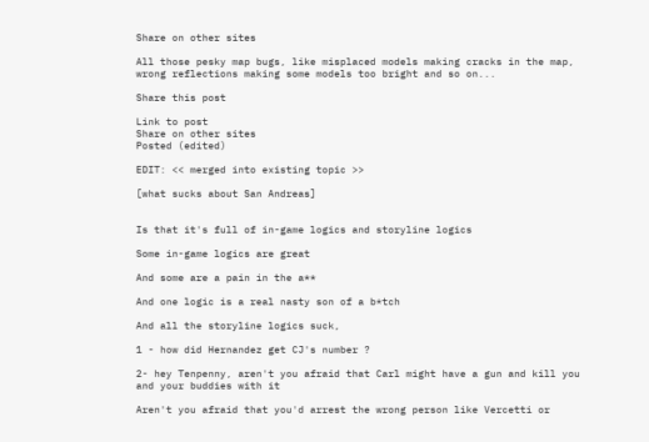Share on other sites

All those pesky map bugs, like misplaced models making cracks in the map, wrong reflections making some models too bright and so on...

Share this post

Link to post
Share on other sites
Posted (edited)

EDIT: << merged into existing topic >>

[what sucks about San Andreas]


Is that it's full of in-game logics and storyline logics

Some in-game logics are great

And some are a pain in the a**

And one logic is a real nasty son of a b*tch

And all the storyline logics suck,

1 - how did Hernandez get CJ's number ?

2- hey Tenpenny, aren't you afraid that Carl might have a gun and kill you and your buddies with it

Aren't you afraid that you'd arrest the wrong person like Vercetti or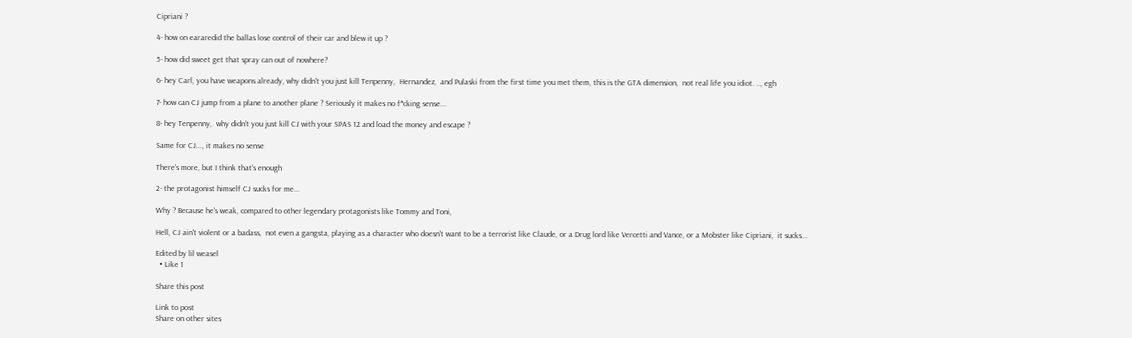Cipriani ?

4- how on eararedid the ballas lose control of their car and blew it up ?

5- how did sweet get that spray can out of nowhere?

6- hey Carl, you have weapons already, why didn't you just kill Tenpenny,  Hernandez,  and Pulaski from the first time you met them, this is the GTA dimension,  not real life you idiot. .., egh

7- how can CJ jump from a plane to another plane ? Seriously it makes no f*cking sense...

8- hey Tenpenny,  why didn't you just kill CJ with your SPAS 12 and load the money and escape ?

Same for CJ..., it makes no sense

There's more, but I think that's enough

2- the protagonist himself CJ sucks for me...

Why ? Because he's weak, compared to other legendary protagonists like Tommy and Toni,

Hell, CJ ain't violent or a badass,  not even a gangsta, playing as a character who doesn't want to be a terrorist like Claude, or a Drug lord like Vercetti and Vance, or a Mobster like Cipriani,  it sucks...

Edited by lil weasel
  • Like 1

Share this post

Link to post
Share on other sites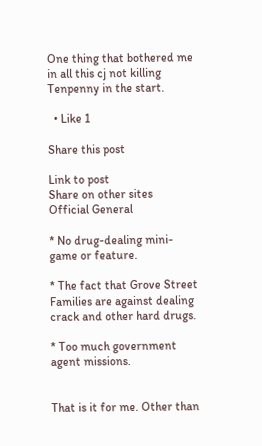One thing that bothered me in all this cj not killing Tenpenny in the start.

  • Like 1

Share this post

Link to post
Share on other sites
Official General

* No drug-dealing mini-game or feature.

* The fact that Grove Street Families are against dealing crack and other hard drugs.

* Too much government agent missions.


That is it for me. Other than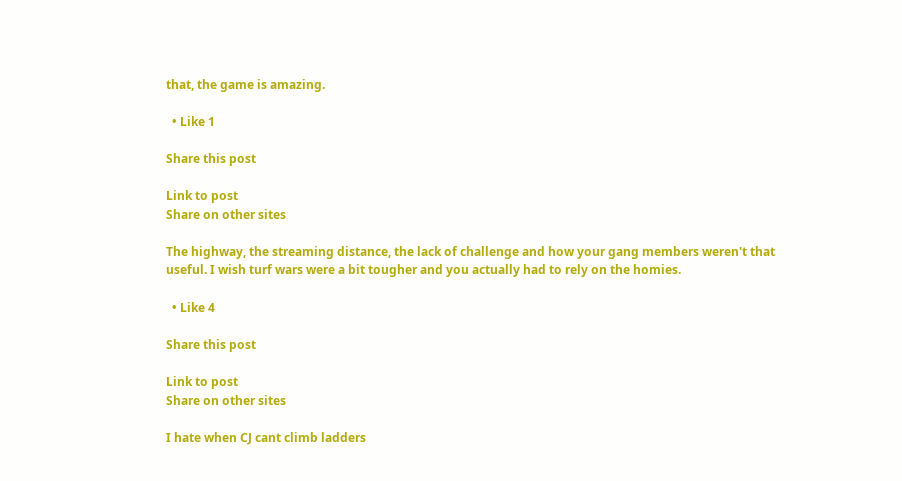that, the game is amazing.

  • Like 1

Share this post

Link to post
Share on other sites

The highway, the streaming distance, the lack of challenge and how your gang members weren't that useful. I wish turf wars were a bit tougher and you actually had to rely on the homies.

  • Like 4

Share this post

Link to post
Share on other sites

I hate when CJ cant climb ladders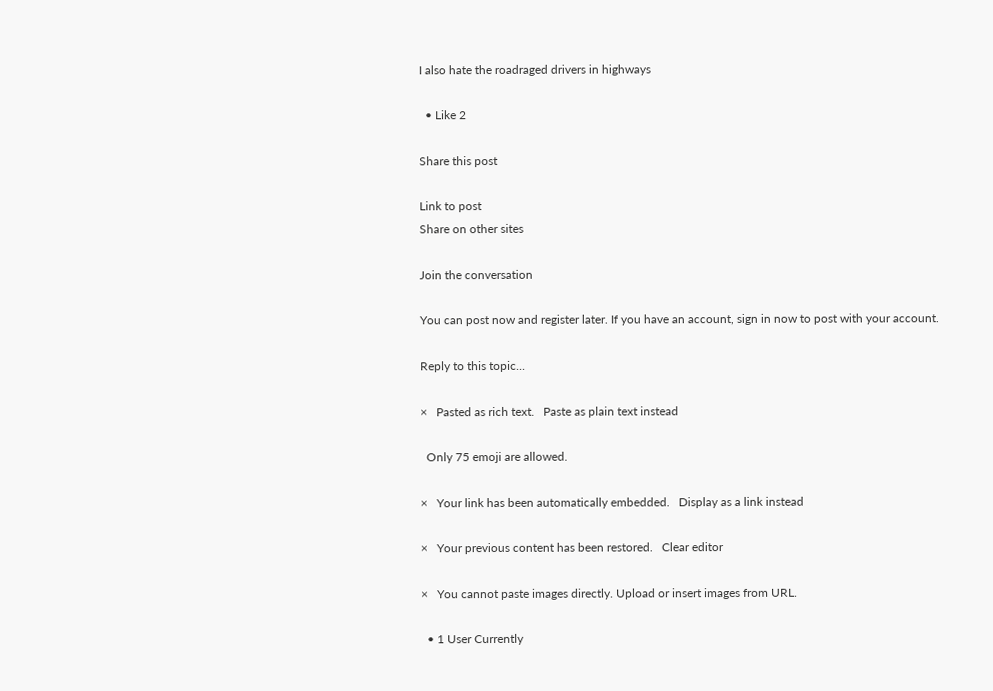I also hate the roadraged drivers in highways

  • Like 2

Share this post

Link to post
Share on other sites

Join the conversation

You can post now and register later. If you have an account, sign in now to post with your account.

Reply to this topic...

×   Pasted as rich text.   Paste as plain text instead

  Only 75 emoji are allowed.

×   Your link has been automatically embedded.   Display as a link instead

×   Your previous content has been restored.   Clear editor

×   You cannot paste images directly. Upload or insert images from URL.

  • 1 User Currently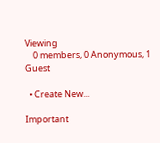Viewing
    0 members, 0 Anonymous, 1 Guest

  • Create New...

Important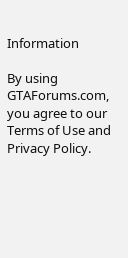Information

By using GTAForums.com, you agree to our Terms of Use and Privacy Policy.